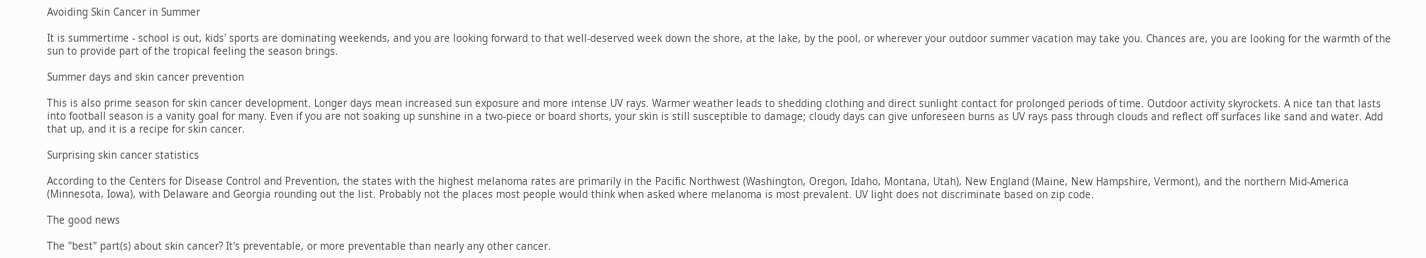Avoiding Skin Cancer in Summer

It is summertime - school is out, kids' sports are dominating weekends, and you are looking forward to that well-deserved week down the shore, at the lake, by the pool, or wherever your outdoor summer vacation may take you. Chances are, you are looking for the warmth of the sun to provide part of the tropical feeling the season brings.

Summer days and skin cancer prevention

This is also prime season for skin cancer development. Longer days mean increased sun exposure and more intense UV rays. Warmer weather leads to shedding clothing and direct sunlight contact for prolonged periods of time. Outdoor activity skyrockets. A nice tan that lasts into football season is a vanity goal for many. Even if you are not soaking up sunshine in a two-piece or board shorts, your skin is still susceptible to damage; cloudy days can give unforeseen burns as UV rays pass through clouds and reflect off surfaces like sand and water. Add that up, and it is a recipe for skin cancer.

Surprising skin cancer statistics

According to the Centers for Disease Control and Prevention, the states with the highest melanoma rates are primarily in the Pacific Northwest (Washington, Oregon, Idaho, Montana, Utah), New England (Maine, New Hampshire, Vermont), and the northern Mid-America (Minnesota, Iowa), with Delaware and Georgia rounding out the list. Probably not the places most people would think when asked where melanoma is most prevalent. UV light does not discriminate based on zip code.

The good news

The "best" part(s) about skin cancer? It's preventable, or more preventable than nearly any other cancer.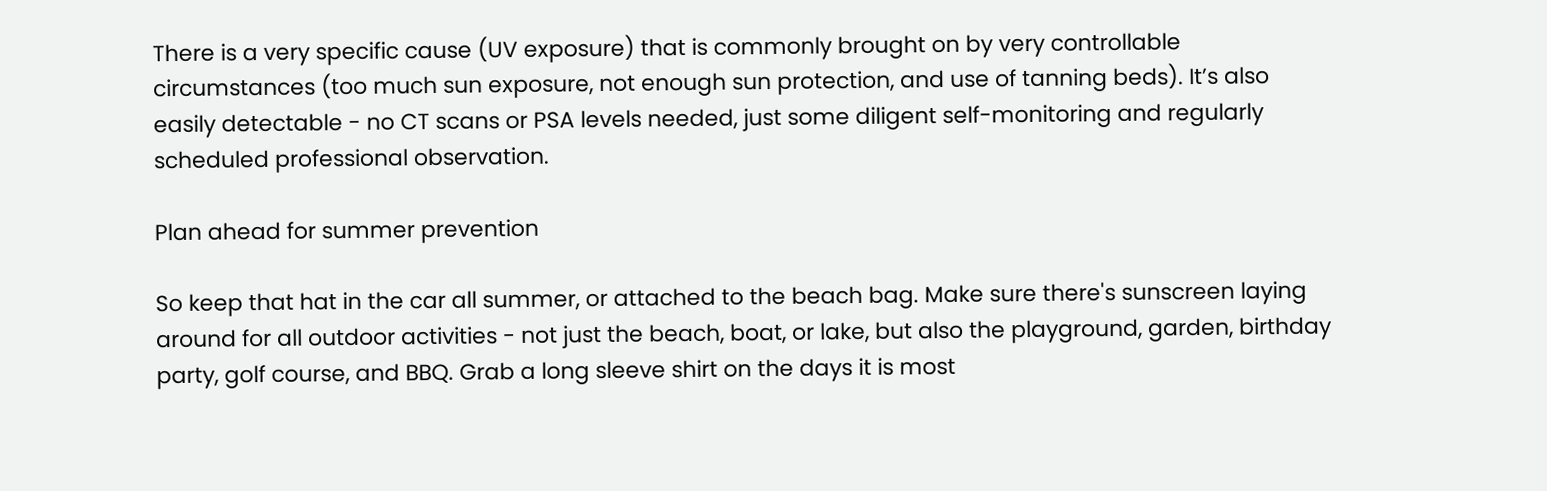There is a very specific cause (UV exposure) that is commonly brought on by very controllable circumstances (too much sun exposure, not enough sun protection, and use of tanning beds). It’s also easily detectable - no CT scans or PSA levels needed, just some diligent self-monitoring and regularly scheduled professional observation.

Plan ahead for summer prevention

So keep that hat in the car all summer, or attached to the beach bag. Make sure there's sunscreen laying around for all outdoor activities - not just the beach, boat, or lake, but also the playground, garden, birthday party, golf course, and BBQ. Grab a long sleeve shirt on the days it is most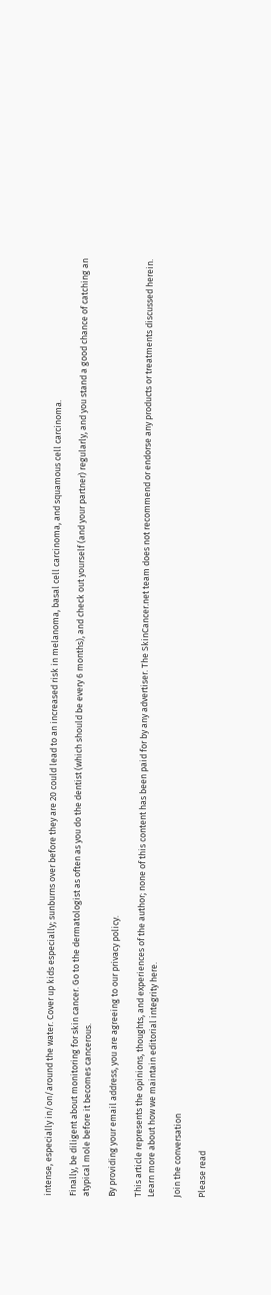intense, especially in/on/around the water. Cover up kids especially; sunburns over before they are 20 could lead to an increased risk in melanoma, basal cell carcinoma, and squamous cell carcinoma.

Finally, be diligent about monitoring for skin cancer. Go to the dermatologist as often as you do the dentist (which should be every 6 months), and check out yourself (and your partner) regularly, and you stand a good chance of catching an atypical mole before it becomes cancerous.

By providing your email address, you are agreeing to our privacy policy.

This article represents the opinions, thoughts, and experiences of the author; none of this content has been paid for by any advertiser. The SkinCancer.net team does not recommend or endorse any products or treatments discussed herein. Learn more about how we maintain editorial integrity here.

Join the conversation

Please read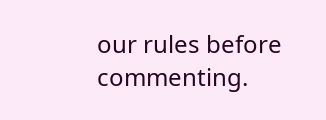our rules before commenting.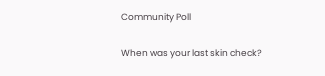Community Poll

When was your last skin check?